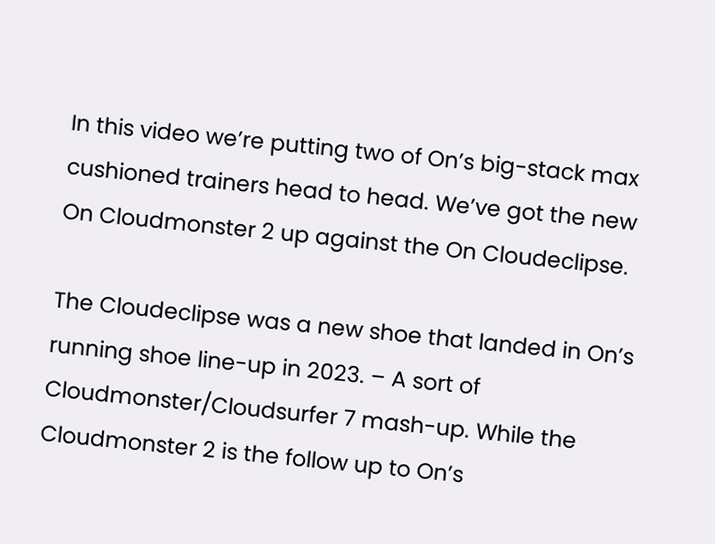In this video we’re putting two of On’s big-stack max cushioned trainers head to head. We’ve got the new On Cloudmonster 2 up against the On Cloudeclipse.

The Cloudeclipse was a new shoe that landed in On’s running shoe line-up in 2023. – A sort of Cloudmonster/Cloudsurfer 7 mash-up. While the Cloudmonster 2 is the follow up to On’s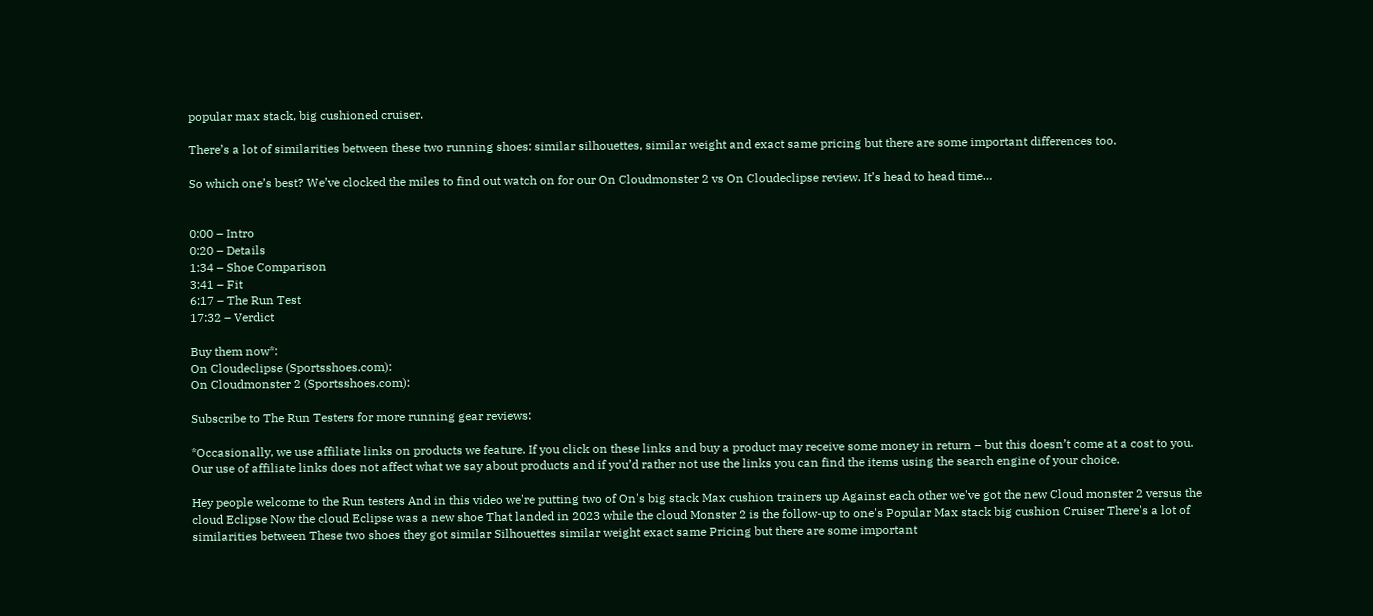popular max stack, big cushioned cruiser.

There’s a lot of similarities between these two running shoes: similar silhouettes, similar weight and exact same pricing but there are some important differences too.

So which one’s best? We’ve clocked the miles to find out watch on for our On Cloudmonster 2 vs On Cloudeclipse review. It’s head to head time…


0:00 – Intro
0:20 – Details
1:34 – Shoe Comparison
3:41 – Fit
6:17 – The Run Test
17:32 – Verdict

Buy them now*:
On Cloudeclipse (Sportsshoes.com):
On Cloudmonster 2 (Sportsshoes.com):

Subscribe to The Run Testers for more running gear reviews:

*Occasionally, we use affiliate links on products we feature. If you click on these links and buy a product may receive some money in return – but this doesn’t come at a cost to you. Our use of affiliate links does not affect what we say about products and if you’d rather not use the links you can find the items using the search engine of your choice.

Hey people welcome to the Run testers And in this video we're putting two of On's big stack Max cushion trainers up Against each other we've got the new Cloud monster 2 versus the cloud Eclipse Now the cloud Eclipse was a new shoe That landed in 2023 while the cloud Monster 2 is the follow-up to one's Popular Max stack big cushion Cruiser There's a lot of similarities between These two shoes they got similar Silhouettes similar weight exact same Pricing but there are some important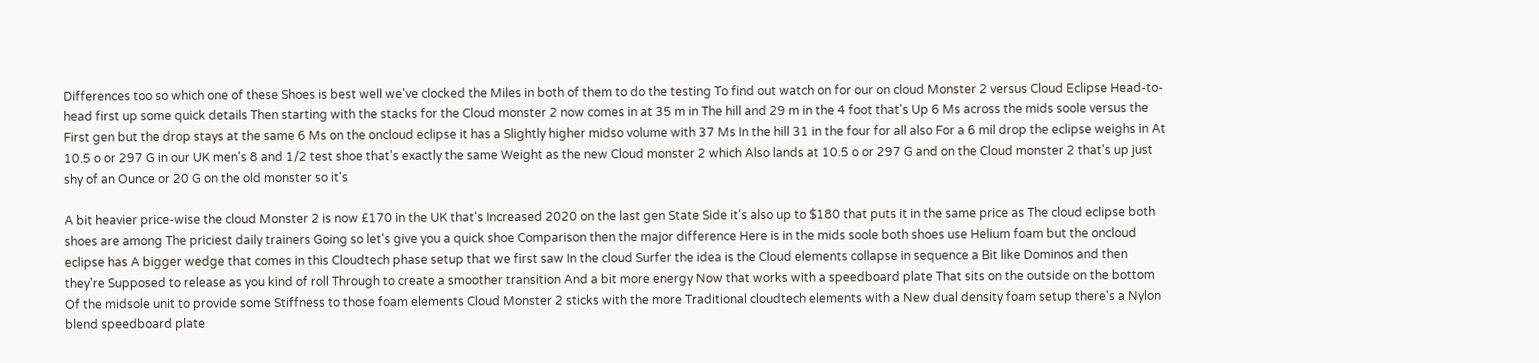Differences too so which one of these Shoes is best well we've clocked the Miles in both of them to do the testing To find out watch on for our on cloud Monster 2 versus Cloud Eclipse Head-to-head first up some quick details Then starting with the stacks for the Cloud monster 2 now comes in at 35 m in The hill and 29 m in the 4 foot that's Up 6 Ms across the mids soole versus the First gen but the drop stays at the same 6 Ms on the oncloud eclipse it has a Slightly higher midso volume with 37 Ms In the hill 31 in the four for all also For a 6 mil drop the eclipse weighs in At 10.5 o or 297 G in our UK men's 8 and 1/2 test shoe that's exactly the same Weight as the new Cloud monster 2 which Also lands at 10.5 o or 297 G and on the Cloud monster 2 that's up just shy of an Ounce or 20 G on the old monster so it's

A bit heavier price-wise the cloud Monster 2 is now £170 in the UK that's Increased 2020 on the last gen State Side it's also up to $180 that puts it in the same price as The cloud eclipse both shoes are among The priciest daily trainers Going so let's give you a quick shoe Comparison then the major difference Here is in the mids soole both shoes use Helium foam but the oncloud eclipse has A bigger wedge that comes in this Cloudtech phase setup that we first saw In the cloud Surfer the idea is the Cloud elements collapse in sequence a Bit like Dominos and then they're Supposed to release as you kind of roll Through to create a smoother transition And a bit more energy Now that works with a speedboard plate That sits on the outside on the bottom Of the midsole unit to provide some Stiffness to those foam elements Cloud Monster 2 sticks with the more Traditional cloudtech elements with a New dual density foam setup there's a Nylon blend speedboard plate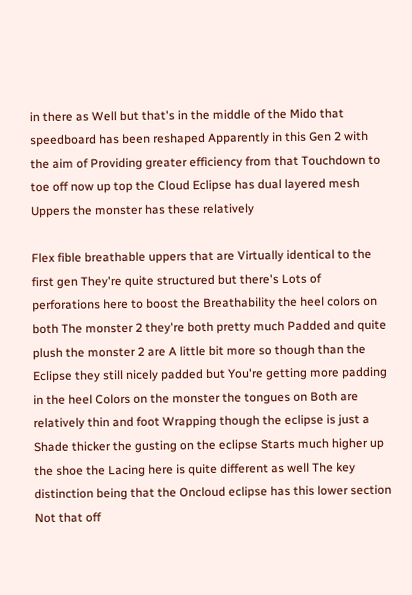in there as Well but that's in the middle of the Mido that speedboard has been reshaped Apparently in this Gen 2 with the aim of Providing greater efficiency from that Touchdown to toe off now up top the Cloud Eclipse has dual layered mesh Uppers the monster has these relatively

Flex fible breathable uppers that are Virtually identical to the first gen They're quite structured but there's Lots of perforations here to boost the Breathability the heel colors on both The monster 2 they're both pretty much Padded and quite plush the monster 2 are A little bit more so though than the Eclipse they still nicely padded but You're getting more padding in the heel Colors on the monster the tongues on Both are relatively thin and foot Wrapping though the eclipse is just a Shade thicker the gusting on the eclipse Starts much higher up the shoe the Lacing here is quite different as well The key distinction being that the Oncloud eclipse has this lower section Not that off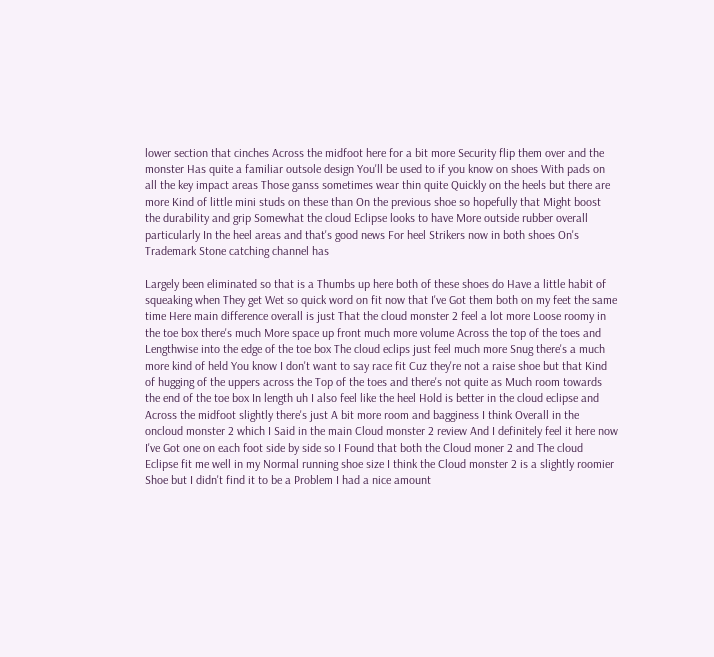lower section that cinches Across the midfoot here for a bit more Security flip them over and the monster Has quite a familiar outsole design You'll be used to if you know on shoes With pads on all the key impact areas Those ganss sometimes wear thin quite Quickly on the heels but there are more Kind of little mini studs on these than On the previous shoe so hopefully that Might boost the durability and grip Somewhat the cloud Eclipse looks to have More outside rubber overall particularly In the heel areas and that's good news For heel Strikers now in both shoes On's Trademark Stone catching channel has

Largely been eliminated so that is a Thumbs up here both of these shoes do Have a little habit of squeaking when They get Wet so quick word on fit now that I've Got them both on my feet the same time Here main difference overall is just That the cloud monster 2 feel a lot more Loose roomy in the toe box there's much More space up front much more volume Across the top of the toes and Lengthwise into the edge of the toe box The cloud eclips just feel much more Snug there's a much more kind of held You know I don't want to say race fit Cuz they're not a raise shoe but that Kind of hugging of the uppers across the Top of the toes and there's not quite as Much room towards the end of the toe box In length uh I also feel like the heel Hold is better in the cloud eclipse and Across the midfoot slightly there's just A bit more room and bagginess I think Overall in the oncloud monster 2 which I Said in the main Cloud monster 2 review And I definitely feel it here now I've Got one on each foot side by side so I Found that both the Cloud moner 2 and The cloud Eclipse fit me well in my Normal running shoe size I think the Cloud monster 2 is a slightly roomier Shoe but I didn't find it to be a Problem I had a nice amount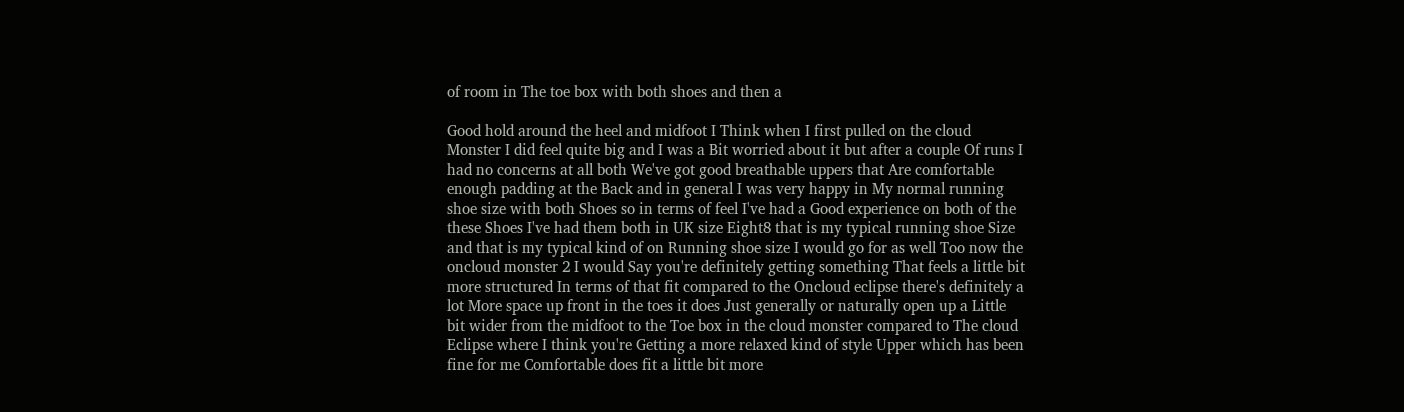of room in The toe box with both shoes and then a

Good hold around the heel and midfoot I Think when I first pulled on the cloud Monster I did feel quite big and I was a Bit worried about it but after a couple Of runs I had no concerns at all both We've got good breathable uppers that Are comfortable enough padding at the Back and in general I was very happy in My normal running shoe size with both Shoes so in terms of feel I've had a Good experience on both of the these Shoes I've had them both in UK size Eight8 that is my typical running shoe Size and that is my typical kind of on Running shoe size I would go for as well Too now the oncloud monster 2 I would Say you're definitely getting something That feels a little bit more structured In terms of that fit compared to the Oncloud eclipse there's definitely a lot More space up front in the toes it does Just generally or naturally open up a Little bit wider from the midfoot to the Toe box in the cloud monster compared to The cloud Eclipse where I think you're Getting a more relaxed kind of style Upper which has been fine for me Comfortable does fit a little bit more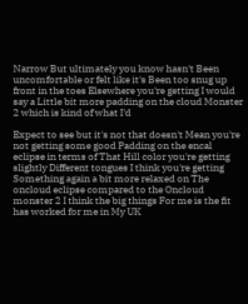Narrow But ultimately you know hasn't Been uncomfortable or felt like it's Been too snug up front in the toes Elsewhere you're getting I would say a Little bit more padding on the cloud Monster 2 which is kind of what I'd

Expect to see but it's not that doesn't Mean you're not getting some good Padding on the encal eclipse in terms of That Hill color you're getting slightly Different tongues I think you're getting Something again a bit more relaxed on The oncloud eclipse compared to the Oncloud monster 2 I think the big things For me is the fit has worked for me in My UK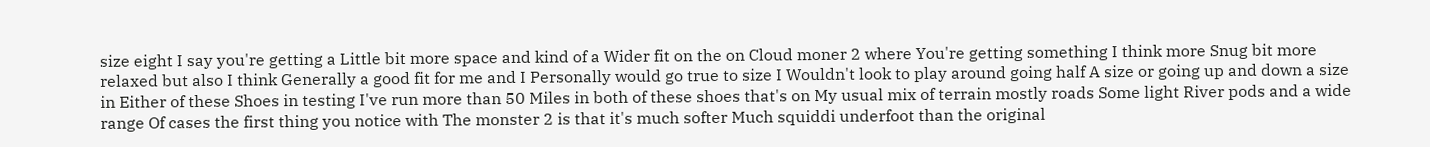size eight I say you're getting a Little bit more space and kind of a Wider fit on the on Cloud moner 2 where You're getting something I think more Snug bit more relaxed but also I think Generally a good fit for me and I Personally would go true to size I Wouldn't look to play around going half A size or going up and down a size in Either of these Shoes in testing I've run more than 50 Miles in both of these shoes that's on My usual mix of terrain mostly roads Some light River pods and a wide range Of cases the first thing you notice with The monster 2 is that it's much softer Much squiddi underfoot than the original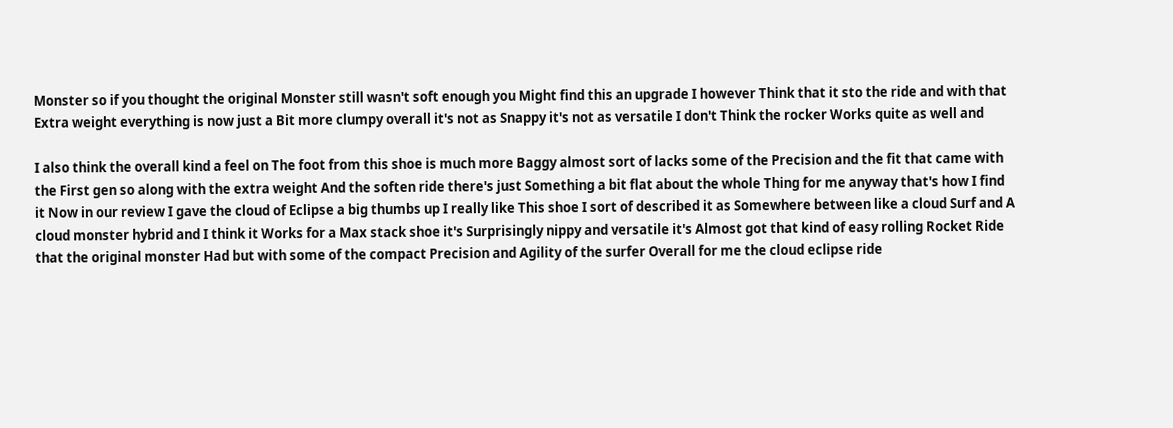Monster so if you thought the original Monster still wasn't soft enough you Might find this an upgrade I however Think that it sto the ride and with that Extra weight everything is now just a Bit more clumpy overall it's not as Snappy it's not as versatile I don't Think the rocker Works quite as well and

I also think the overall kind a feel on The foot from this shoe is much more Baggy almost sort of lacks some of the Precision and the fit that came with the First gen so along with the extra weight And the soften ride there's just Something a bit flat about the whole Thing for me anyway that's how I find it Now in our review I gave the cloud of Eclipse a big thumbs up I really like This shoe I sort of described it as Somewhere between like a cloud Surf and A cloud monster hybrid and I think it Works for a Max stack shoe it's Surprisingly nippy and versatile it's Almost got that kind of easy rolling Rocket Ride that the original monster Had but with some of the compact Precision and Agility of the surfer Overall for me the cloud eclipse ride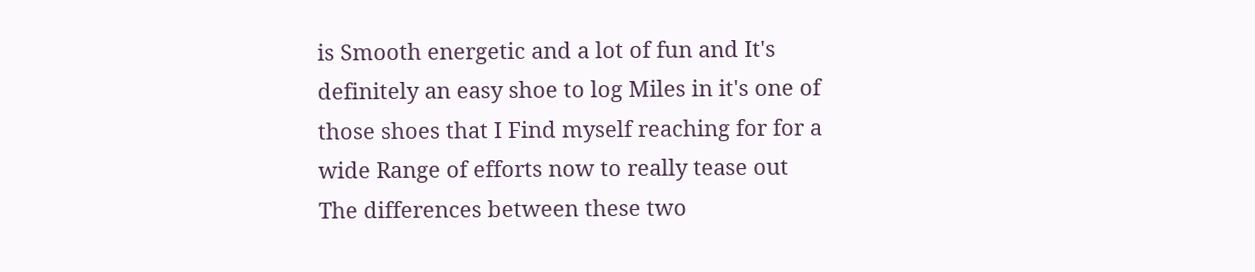is Smooth energetic and a lot of fun and It's definitely an easy shoe to log Miles in it's one of those shoes that I Find myself reaching for for a wide Range of efforts now to really tease out The differences between these two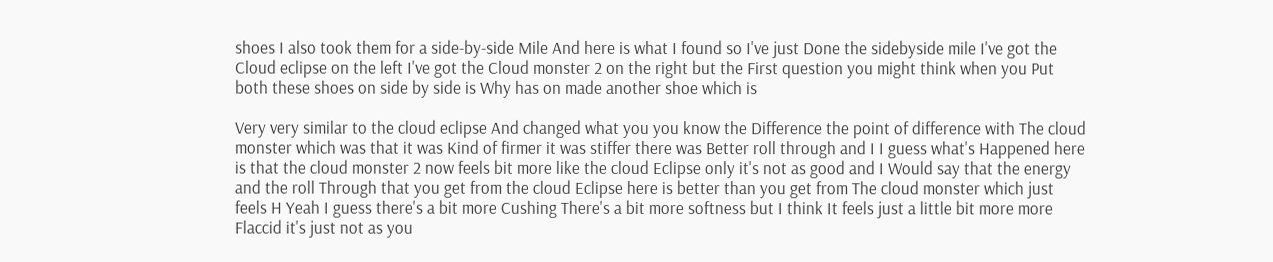shoes I also took them for a side-by-side Mile And here is what I found so I've just Done the sidebyside mile I've got the Cloud eclipse on the left I've got the Cloud monster 2 on the right but the First question you might think when you Put both these shoes on side by side is Why has on made another shoe which is

Very very similar to the cloud eclipse And changed what you you know the Difference the point of difference with The cloud monster which was that it was Kind of firmer it was stiffer there was Better roll through and I I guess what's Happened here is that the cloud monster 2 now feels bit more like the cloud Eclipse only it's not as good and I Would say that the energy and the roll Through that you get from the cloud Eclipse here is better than you get from The cloud monster which just feels H Yeah I guess there's a bit more Cushing There's a bit more softness but I think It feels just a little bit more more Flaccid it's just not as you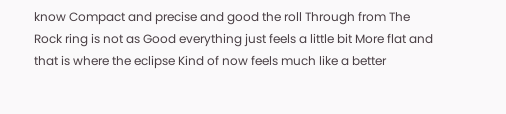know Compact and precise and good the roll Through from The Rock ring is not as Good everything just feels a little bit More flat and that is where the eclipse Kind of now feels much like a better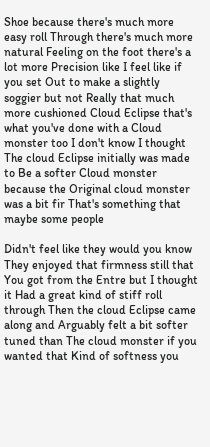Shoe because there's much more easy roll Through there's much more natural Feeling on the foot there's a lot more Precision like I feel like if you set Out to make a slightly soggier but not Really that much more cushioned Cloud Eclipse that's what you've done with a Cloud monster too I don't know I thought The cloud Eclipse initially was made to Be a softer Cloud monster because the Original cloud monster was a bit fir That's something that maybe some people

Didn't feel like they would you know They enjoyed that firmness still that You got from the Entre but I thought it Had a great kind of stiff roll through Then the cloud Eclipse came along and Arguably felt a bit softer tuned than The cloud monster if you wanted that Kind of softness you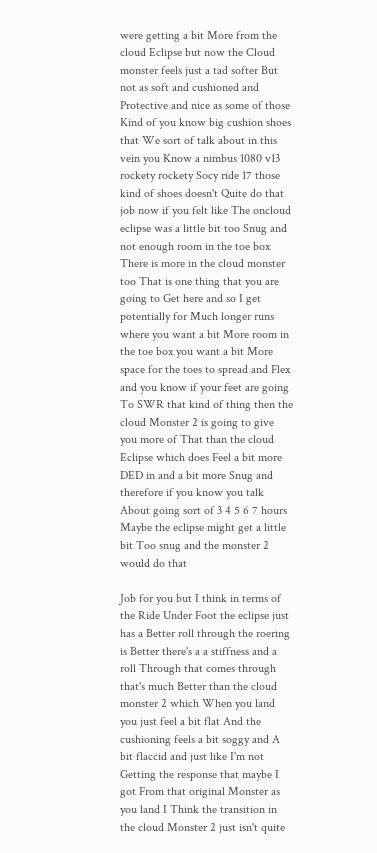were getting a bit More from the cloud Eclipse but now the Cloud monster feels just a tad softer But not as soft and cushioned and Protective and nice as some of those Kind of you know big cushion shoes that We sort of talk about in this vein you Know a nimbus 1080 v13 rockety rockety Socy ride 17 those kind of shoes doesn't Quite do that job now if you felt like The oncloud eclipse was a little bit too Snug and not enough room in the toe box There is more in the cloud monster too That is one thing that you are going to Get here and so I get potentially for Much longer runs where you want a bit More room in the toe box you want a bit More space for the toes to spread and Flex and you know if your feet are going To SWR that kind of thing then the cloud Monster 2 is going to give you more of That than the cloud Eclipse which does Feel a bit more DED in and a bit more Snug and therefore if you know you talk About going sort of 3 4 5 6 7 hours Maybe the eclipse might get a little bit Too snug and the monster 2 would do that

Job for you but I think in terms of the Ride Under Foot the eclipse just has a Better roll through the roering is Better there's a a stiffness and a roll Through that comes through that's much Better than the cloud monster 2 which When you land you just feel a bit flat And the cushioning feels a bit soggy and A bit flaccid and just like I'm not Getting the response that maybe I got From that original Monster as you land I Think the transition in the cloud Monster 2 just isn't quite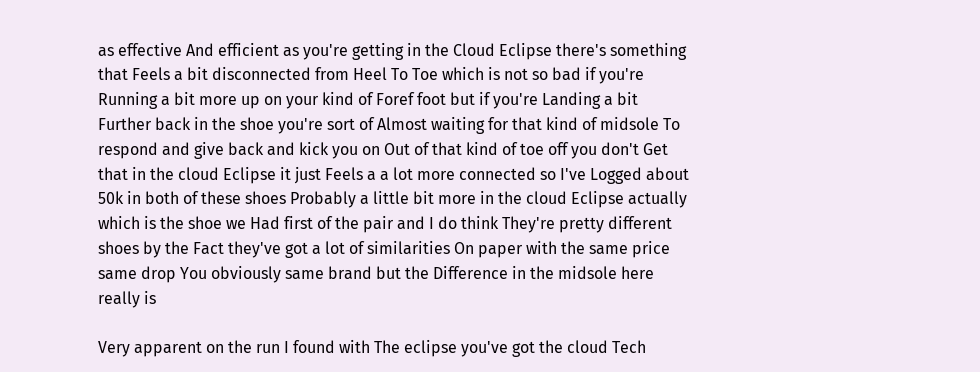as effective And efficient as you're getting in the Cloud Eclipse there's something that Feels a bit disconnected from Heel To Toe which is not so bad if you're Running a bit more up on your kind of Foref foot but if you're Landing a bit Further back in the shoe you're sort of Almost waiting for that kind of midsole To respond and give back and kick you on Out of that kind of toe off you don't Get that in the cloud Eclipse it just Feels a a lot more connected so I've Logged about 50k in both of these shoes Probably a little bit more in the cloud Eclipse actually which is the shoe we Had first of the pair and I do think They're pretty different shoes by the Fact they've got a lot of similarities On paper with the same price same drop You obviously same brand but the Difference in the midsole here really is

Very apparent on the run I found with The eclipse you've got the cloud Tech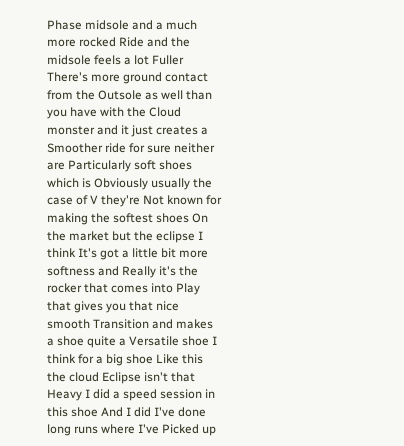Phase midsole and a much more rocked Ride and the midsole feels a lot Fuller There's more ground contact from the Outsole as well than you have with the Cloud monster and it just creates a Smoother ride for sure neither are Particularly soft shoes which is Obviously usually the case of V they're Not known for making the softest shoes On the market but the eclipse I think It's got a little bit more softness and Really it's the rocker that comes into Play that gives you that nice smooth Transition and makes a shoe quite a Versatile shoe I think for a big shoe Like this the cloud Eclipse isn't that Heavy I did a speed session in this shoe And I did I've done long runs where I've Picked up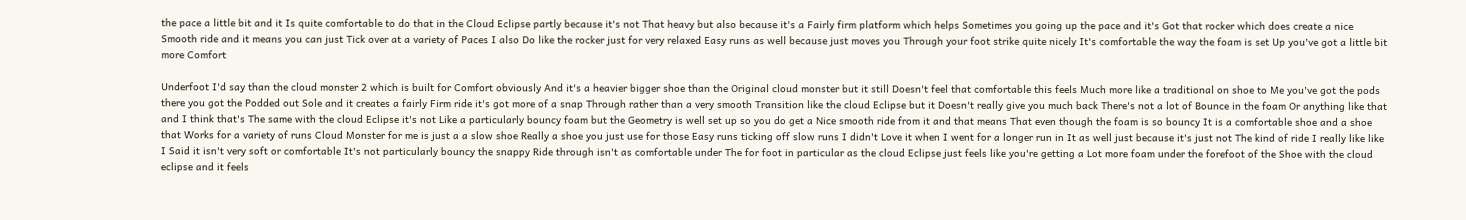the pace a little bit and it Is quite comfortable to do that in the Cloud Eclipse partly because it's not That heavy but also because it's a Fairly firm platform which helps Sometimes you going up the pace and it's Got that rocker which does create a nice Smooth ride and it means you can just Tick over at a variety of Paces I also Do like the rocker just for very relaxed Easy runs as well because just moves you Through your foot strike quite nicely It's comfortable the way the foam is set Up you've got a little bit more Comfort

Underfoot I'd say than the cloud monster 2 which is built for Comfort obviously And it's a heavier bigger shoe than the Original cloud monster but it still Doesn't feel that comfortable this feels Much more like a traditional on shoe to Me you've got the pods there you got the Podded out Sole and it creates a fairly Firm ride it's got more of a snap Through rather than a very smooth Transition like the cloud Eclipse but it Doesn't really give you much back There's not a lot of Bounce in the foam Or anything like that and I think that's The same with the cloud Eclipse it's not Like a particularly bouncy foam but the Geometry is well set up so you do get a Nice smooth ride from it and that means That even though the foam is so bouncy It is a comfortable shoe and a shoe that Works for a variety of runs Cloud Monster for me is just a a slow shoe Really a shoe you just use for those Easy runs ticking off slow runs I didn't Love it when I went for a longer run in It as well just because it's just not The kind of ride I really like like I Said it isn't very soft or comfortable It's not particularly bouncy the snappy Ride through isn't as comfortable under The for foot in particular as the cloud Eclipse just feels like you're getting a Lot more foam under the forefoot of the Shoe with the cloud eclipse and it feels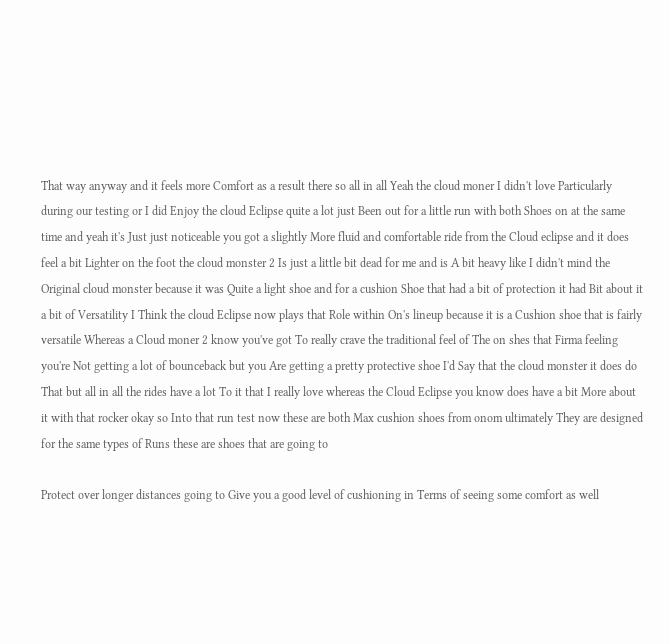That way anyway and it feels more Comfort as a result there so all in all Yeah the cloud moner I didn't love Particularly during our testing or I did Enjoy the cloud Eclipse quite a lot just Been out for a little run with both Shoes on at the same time and yeah it's Just just noticeable you got a slightly More fluid and comfortable ride from the Cloud eclipse and it does feel a bit Lighter on the foot the cloud monster 2 Is just a little bit dead for me and is A bit heavy like I didn't mind the Original cloud monster because it was Quite a light shoe and for a cushion Shoe that had a bit of protection it had Bit about it a bit of Versatility I Think the cloud Eclipse now plays that Role within On's lineup because it is a Cushion shoe that is fairly versatile Whereas a Cloud moner 2 know you've got To really crave the traditional feel of The on shes that Firma feeling you're Not getting a lot of bounceback but you Are getting a pretty protective shoe I'd Say that the cloud monster it does do That but all in all the rides have a lot To it that I really love whereas the Cloud Eclipse you know does have a bit More about it with that rocker okay so Into that run test now these are both Max cushion shoes from onom ultimately They are designed for the same types of Runs these are shoes that are going to

Protect over longer distances going to Give you a good level of cushioning in Terms of seeing some comfort as well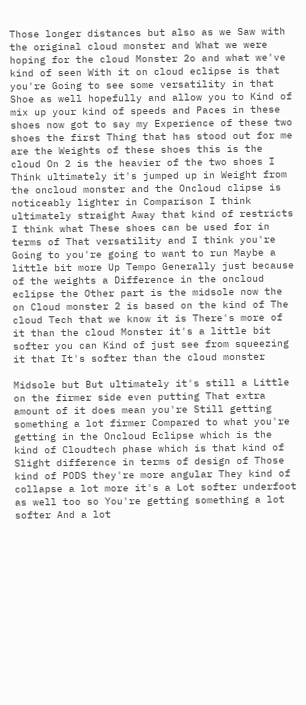Those longer distances but also as we Saw with the original cloud monster and What we were hoping for the cloud Monster 2o and what we've kind of seen With it on cloud eclipse is that you're Going to see some versatility in that Shoe as well hopefully and allow you to Kind of mix up your kind of speeds and Paces in these shoes now got to say my Experience of these two shoes the first Thing that has stood out for me are the Weights of these shoes this is the cloud On 2 is the heavier of the two shoes I Think ultimately it's jumped up in Weight from the oncloud monster and the Oncloud clipse is noticeably lighter in Comparison I think ultimately straight Away that kind of restricts I think what These shoes can be used for in terms of That versatility and I think you're Going to you're going to want to run Maybe a little bit more Up Tempo Generally just because of the weights a Difference in the oncloud eclipse the Other part is the midsole now the on Cloud monster 2 is based on the kind of The cloud Tech that we know it is There's more of it than the cloud Monster it's a little bit softer you can Kind of just see from squeezing it that It's softer than the cloud monster

Midsole but But ultimately it's still a Little on the firmer side even putting That extra amount of it does mean you're Still getting something a lot firmer Compared to what you're getting in the Oncloud Eclipse which is the kind of Cloudtech phase which is that kind of Slight difference in terms of design of Those kind of PODS they're more angular They kind of collapse a lot more it's a Lot softer underfoot as well too so You're getting something a lot softer And a lot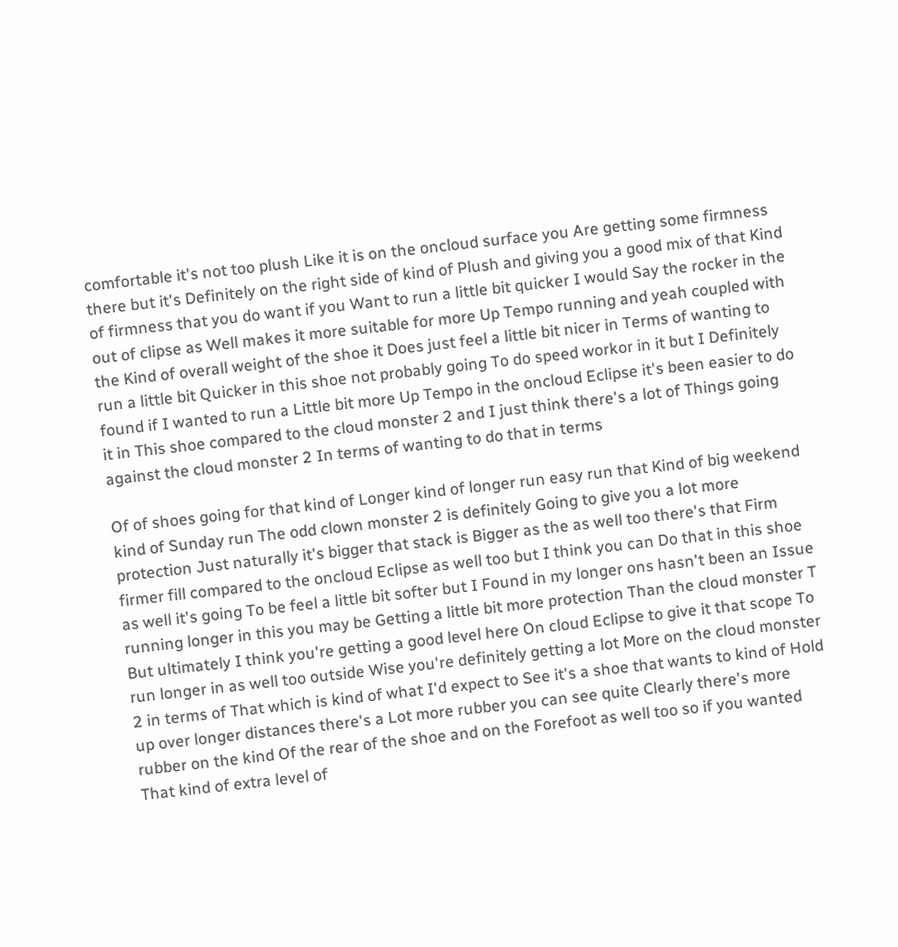comfortable it's not too plush Like it is on the oncloud surface you Are getting some firmness there but it's Definitely on the right side of kind of Plush and giving you a good mix of that Kind of firmness that you do want if you Want to run a little bit quicker I would Say the rocker in the out of clipse as Well makes it more suitable for more Up Tempo running and yeah coupled with the Kind of overall weight of the shoe it Does just feel a little bit nicer in Terms of wanting to run a little bit Quicker in this shoe not probably going To do speed workor in it but I Definitely found if I wanted to run a Little bit more Up Tempo in the oncloud Eclipse it's been easier to do it in This shoe compared to the cloud monster 2 and I just think there's a lot of Things going against the cloud monster 2 In terms of wanting to do that in terms

Of of shoes going for that kind of Longer kind of longer run easy run that Kind of big weekend kind of Sunday run The odd clown monster 2 is definitely Going to give you a lot more protection Just naturally it's bigger that stack is Bigger as the as well too there's that Firm firmer fill compared to the oncloud Eclipse as well too but I think you can Do that in this shoe as well it's going To be feel a little bit softer but I Found in my longer ons hasn't been an Issue running longer in this you may be Getting a little bit more protection Than the cloud monster T But ultimately I think you're getting a good level here On cloud Eclipse to give it that scope To run longer in as well too outside Wise you're definitely getting a lot More on the cloud monster 2 in terms of That which is kind of what I'd expect to See it's a shoe that wants to kind of Hold up over longer distances there's a Lot more rubber you can see quite Clearly there's more rubber on the kind Of the rear of the shoe and on the Forefoot as well too so if you wanted That kind of extra level of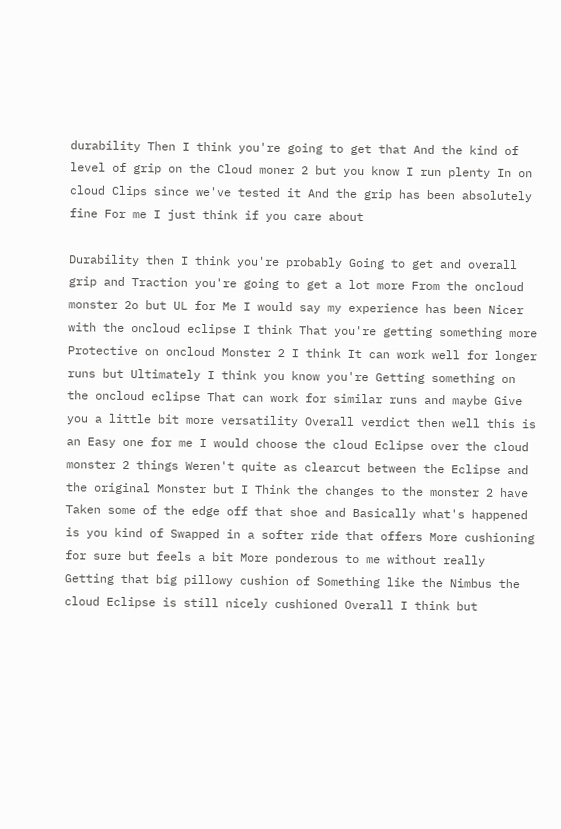durability Then I think you're going to get that And the kind of level of grip on the Cloud moner 2 but you know I run plenty In on cloud Clips since we've tested it And the grip has been absolutely fine For me I just think if you care about

Durability then I think you're probably Going to get and overall grip and Traction you're going to get a lot more From the oncloud monster 2o but UL for Me I would say my experience has been Nicer with the oncloud eclipse I think That you're getting something more Protective on oncloud Monster 2 I think It can work well for longer runs but Ultimately I think you know you're Getting something on the oncloud eclipse That can work for similar runs and maybe Give you a little bit more versatility Overall verdict then well this is an Easy one for me I would choose the cloud Eclipse over the cloud monster 2 things Weren't quite as clearcut between the Eclipse and the original Monster but I Think the changes to the monster 2 have Taken some of the edge off that shoe and Basically what's happened is you kind of Swapped in a softer ride that offers More cushioning for sure but feels a bit More ponderous to me without really Getting that big pillowy cushion of Something like the Nimbus the cloud Eclipse is still nicely cushioned Overall I think but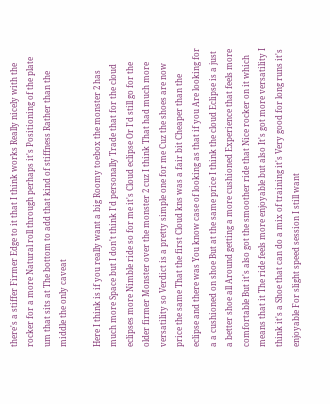there's a stiffer Firmer Edge to it that I think works Really nicely with the rocker for a more Natural roll through perhaps it's Positioning of the plate um that sits at The bottom to add that kind of stiffness Rather than the middle the only caveat

Here I think is if you really want a big Roomy toebox the monster 2 has much more Space but I don't think I'd personally Trade that for the cloud eclipses more Nimble ride so for me it's Cloud eclipse Or I'd still go for the older firmer Monster over the monster 2 cuz I think That had much more versatility so Verdict is a pretty simple one for me Cuz the shoes are now price the same That the first Cloud kns was a fair bit Cheaper than the eclipse and there was You know case of looking as that if you Are looking for a a cushioned on shoe But at the same price I think the cloud Eclipse is a just a better shoe all Around getting a more cushioned Experience that feels more comfortable But it's also got the smoother ride that Nice rocker on it which means that it The ride feels more enjoyable but also It's got more versatility I think it's a Shoe that can do a mix of training it's Very good for long runs it's enjoyable For slight speed session I still want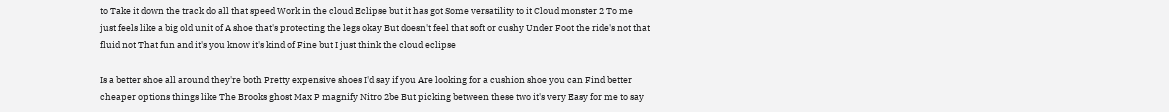to Take it down the track do all that speed Work in the cloud Eclipse but it has got Some versatility to it Cloud monster 2 To me just feels like a big old unit of A shoe that's protecting the legs okay But doesn't feel that soft or cushy Under Foot the ride's not that fluid not That fun and it's you know it's kind of Fine but I just think the cloud eclipse

Is a better shoe all around they're both Pretty expensive shoes I'd say if you Are looking for a cushion shoe you can Find better cheaper options things like The Brooks ghost Max P magnify Nitro 2be But picking between these two it's very Easy for me to say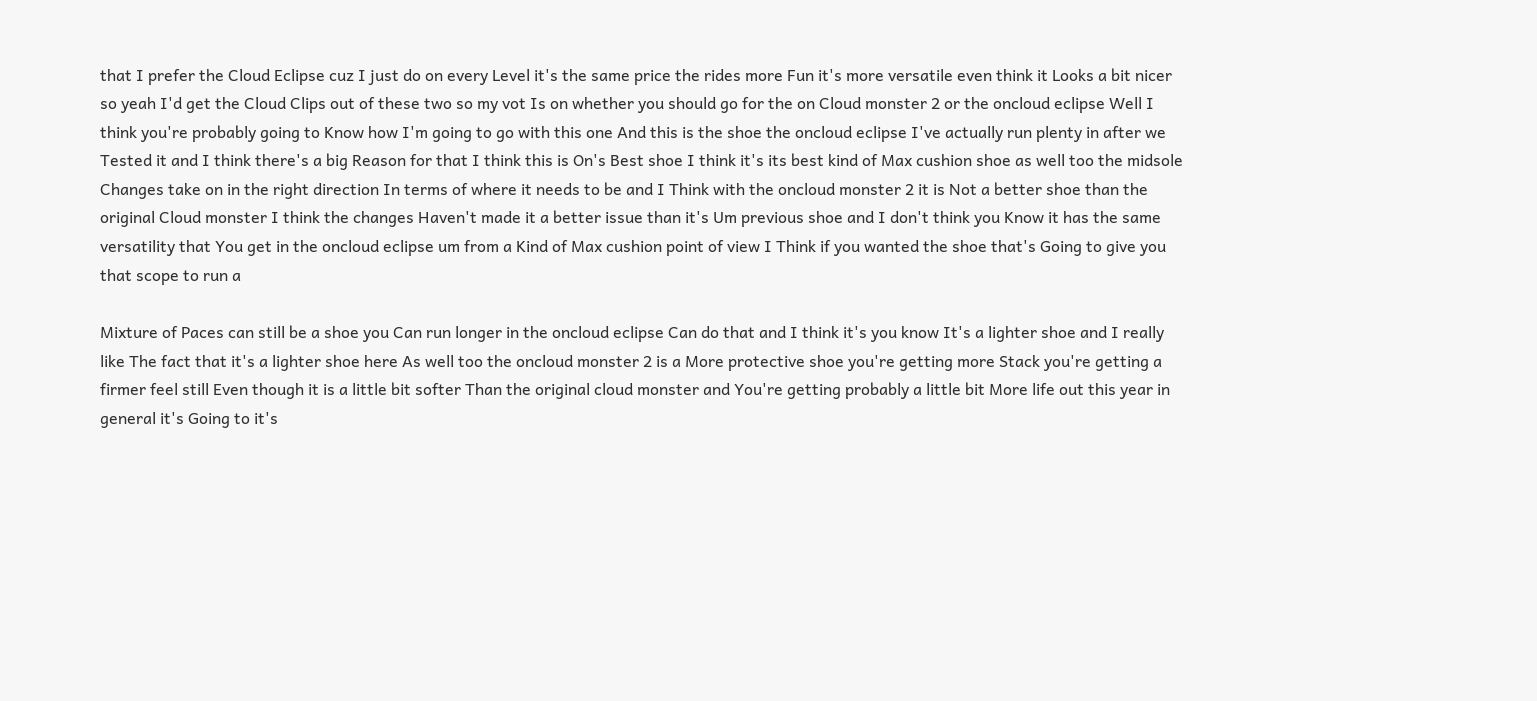that I prefer the Cloud Eclipse cuz I just do on every Level it's the same price the rides more Fun it's more versatile even think it Looks a bit nicer so yeah I'd get the Cloud Clips out of these two so my vot Is on whether you should go for the on Cloud monster 2 or the oncloud eclipse Well I think you're probably going to Know how I'm going to go with this one And this is the shoe the oncloud eclipse I've actually run plenty in after we Tested it and I think there's a big Reason for that I think this is On's Best shoe I think it's its best kind of Max cushion shoe as well too the midsole Changes take on in the right direction In terms of where it needs to be and I Think with the oncloud monster 2 it is Not a better shoe than the original Cloud monster I think the changes Haven't made it a better issue than it's Um previous shoe and I don't think you Know it has the same versatility that You get in the oncloud eclipse um from a Kind of Max cushion point of view I Think if you wanted the shoe that's Going to give you that scope to run a

Mixture of Paces can still be a shoe you Can run longer in the oncloud eclipse Can do that and I think it's you know It's a lighter shoe and I really like The fact that it's a lighter shoe here As well too the oncloud monster 2 is a More protective shoe you're getting more Stack you're getting a firmer feel still Even though it is a little bit softer Than the original cloud monster and You're getting probably a little bit More life out this year in general it's Going to it's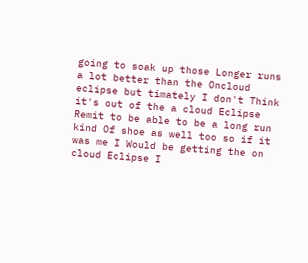going to soak up those Longer runs a lot better than the Oncloud eclipse but timately I don't Think it's out of the a cloud Eclipse Remit to be able to be a long run kind Of shoe as well too so if it was me I Would be getting the on cloud Eclipse I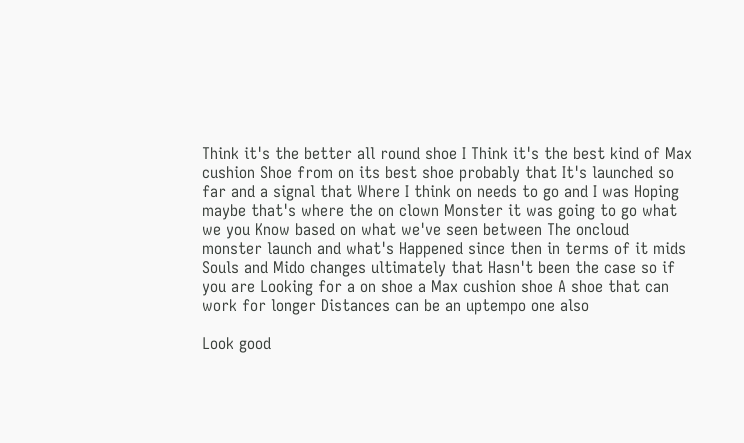Think it's the better all round shoe I Think it's the best kind of Max cushion Shoe from on its best shoe probably that It's launched so far and a signal that Where I think on needs to go and I was Hoping maybe that's where the on clown Monster it was going to go what we you Know based on what we've seen between The oncloud monster launch and what's Happened since then in terms of it mids Souls and Mido changes ultimately that Hasn't been the case so if you are Looking for a on shoe a Max cushion shoe A shoe that can work for longer Distances can be an uptempo one also

Look good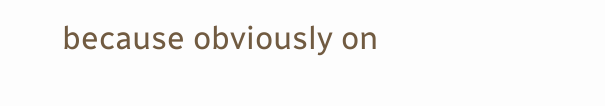because obviously on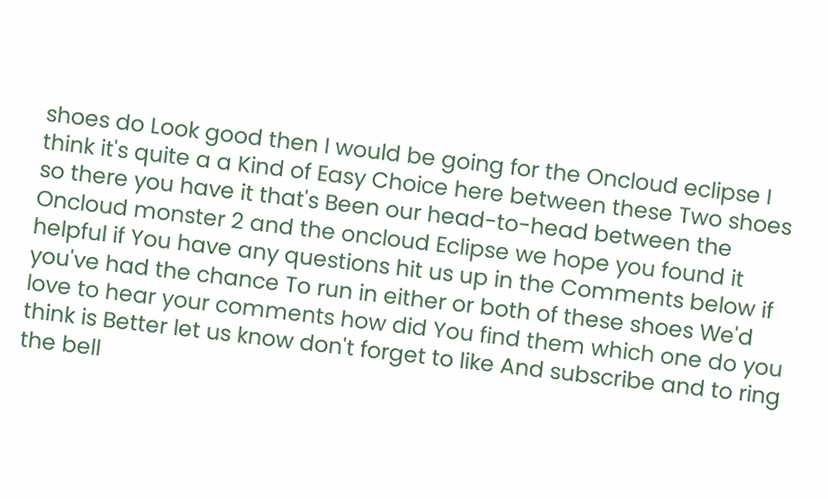shoes do Look good then I would be going for the Oncloud eclipse I think it's quite a a Kind of Easy Choice here between these Two shoes so there you have it that's Been our head-to-head between the Oncloud monster 2 and the oncloud Eclipse we hope you found it helpful if You have any questions hit us up in the Comments below if you've had the chance To run in either or both of these shoes We'd love to hear your comments how did You find them which one do you think is Better let us know don't forget to like And subscribe and to ring the bell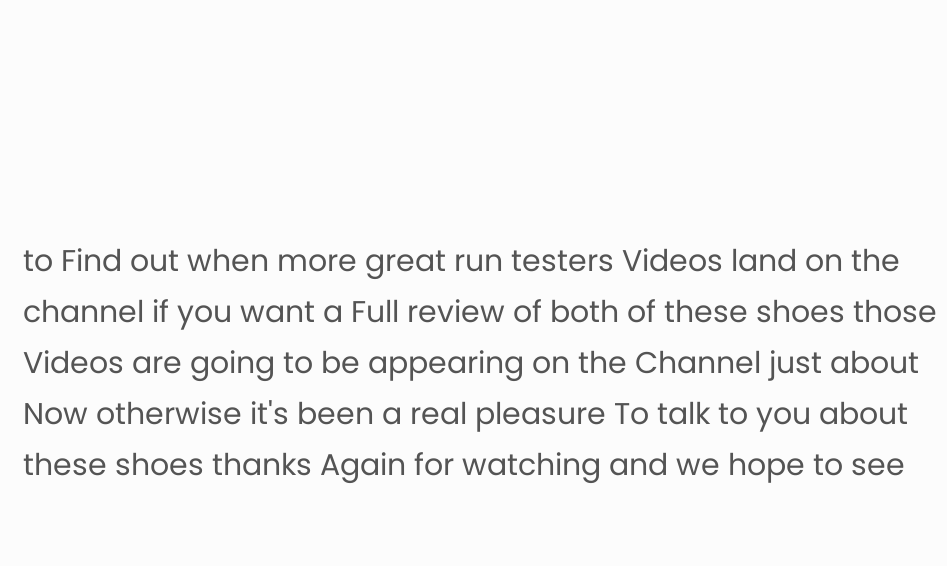to Find out when more great run testers Videos land on the channel if you want a Full review of both of these shoes those Videos are going to be appearing on the Channel just about Now otherwise it's been a real pleasure To talk to you about these shoes thanks Again for watching and we hope to see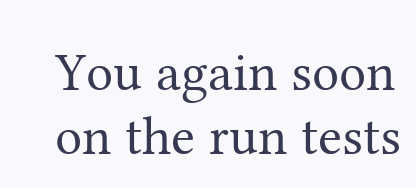You again soon on the run tests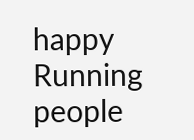happy Running people